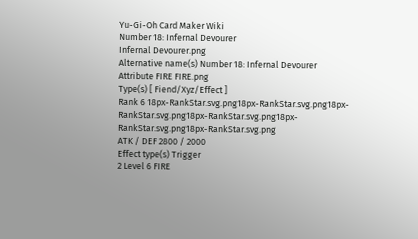Yu-Gi-Oh Card Maker Wiki
Number 18: Infernal Devourer
Infernal Devourer.png
Alternative name(s) Number 18: Infernal Devourer
Attribute FIRE FIRE.png
Type(s) [ Fiend/Xyz/Effect ]
Rank 6 18px-RankStar.svg.png18px-RankStar.svg.png18px-RankStar.svg.png18px-RankStar.svg.png18px-RankStar.svg.png18px-RankStar.svg.png
ATK / DEF 2800 / 2000
Effect type(s) Trigger
2 Level 6 FIRE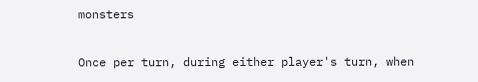monsters

Once per turn, during either player's turn, when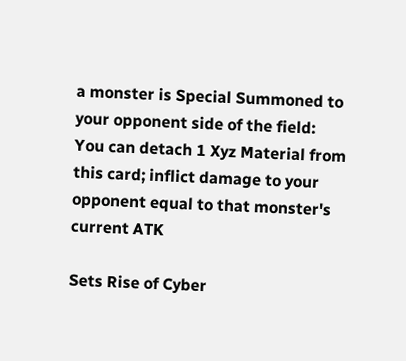a monster is Special Summoned to your opponent side of the field: You can detach 1 Xyz Material from this card; inflict damage to your opponent equal to that monster's current ATK

Sets Rise of Cyber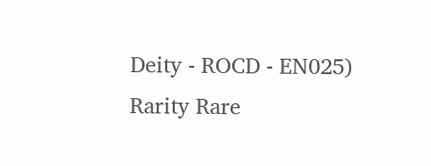Deity - ROCD - EN025)
Rarity Rare